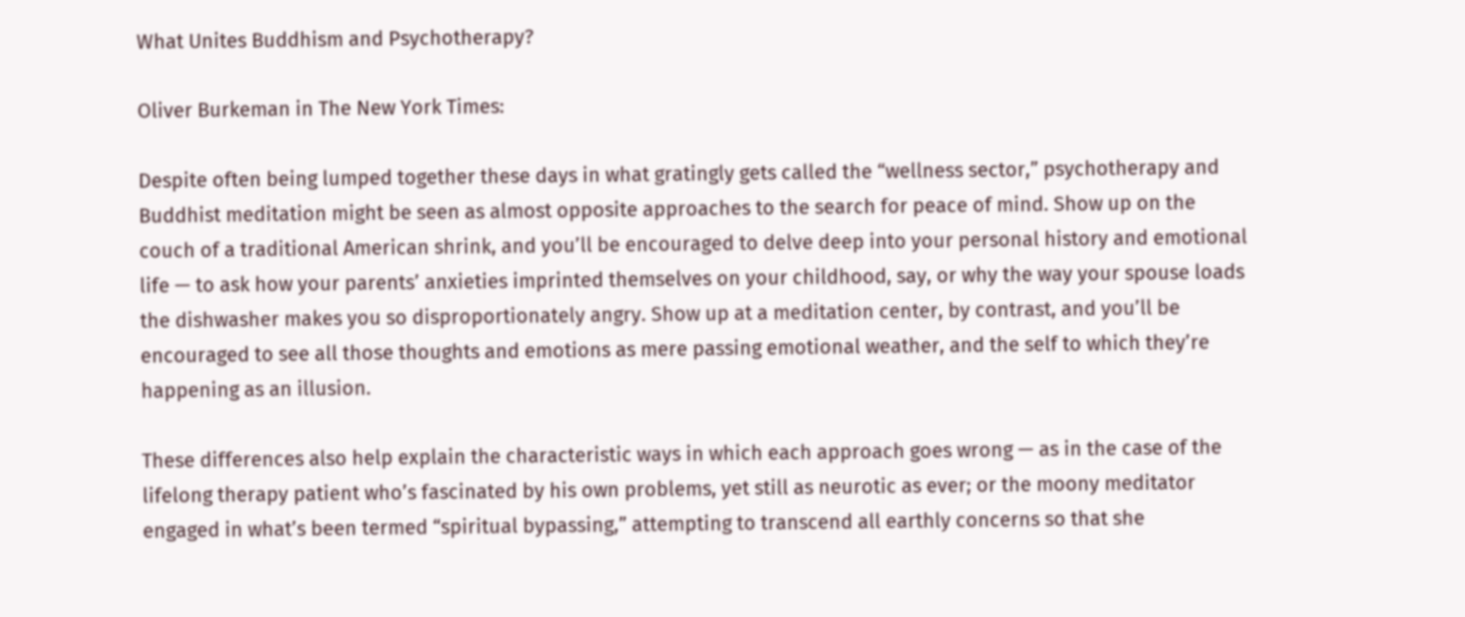What Unites Buddhism and Psychotherapy?

Oliver Burkeman in The New York Times:

Despite often being lumped together these days in what gratingly gets called the “wellness sector,” psychotherapy and Buddhist meditation might be seen as almost opposite approaches to the search for peace of mind. Show up on the couch of a traditional American shrink, and you’ll be encouraged to delve deep into your personal history and emotional life — to ask how your parents’ anxieties imprinted themselves on your childhood, say, or why the way your spouse loads the dishwasher makes you so disproportionately angry. Show up at a meditation center, by contrast, and you’ll be encouraged to see all those thoughts and emotions as mere passing emotional weather, and the self to which they’re happening as an illusion.

These differences also help explain the characteristic ways in which each approach goes wrong — as in the case of the lifelong therapy patient who’s fascinated by his own problems, yet still as neurotic as ever; or the moony meditator engaged in what’s been termed “spiritual bypassing,” attempting to transcend all earthly concerns so that she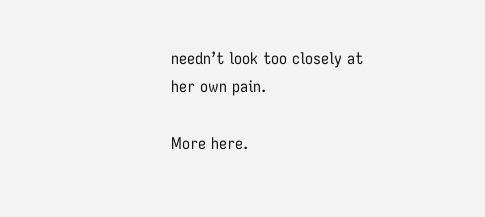needn’t look too closely at her own pain.

More here.